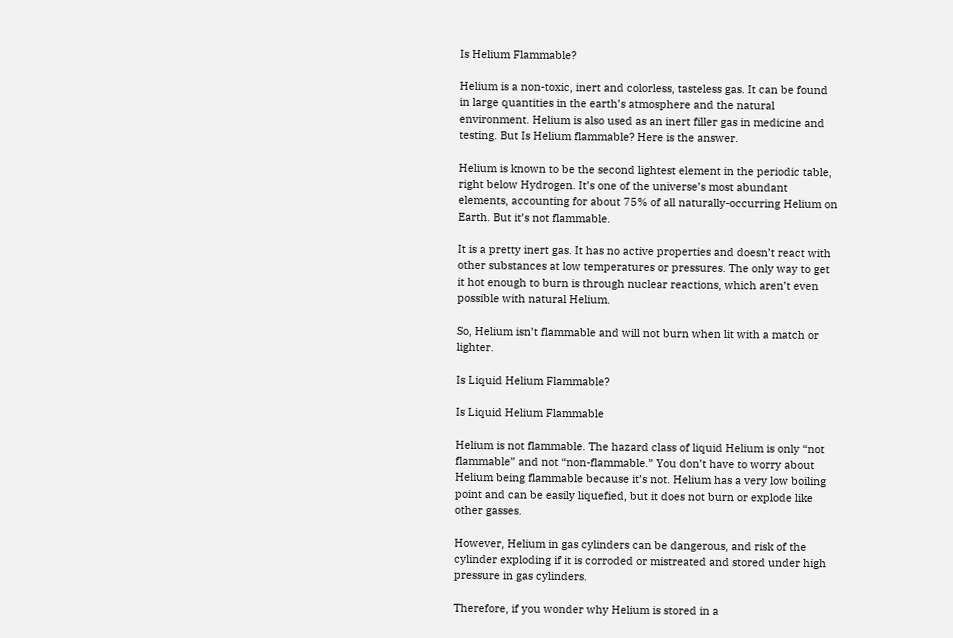Is Helium Flammable?

Helium is a non-toxic, inert and colorless, tasteless gas. It can be found in large quantities in the earth’s atmosphere and the natural environment. Helium is also used as an inert filler gas in medicine and testing. But Is Helium flammable? Here is the answer.

Helium is known to be the second lightest element in the periodic table, right below Hydrogen. It’s one of the universe’s most abundant elements, accounting for about 75% of all naturally-occurring Helium on Earth. But it’s not flammable.

It is a pretty inert gas. It has no active properties and doesn’t react with other substances at low temperatures or pressures. The only way to get it hot enough to burn is through nuclear reactions, which aren’t even possible with natural Helium.

So, Helium isn’t flammable and will not burn when lit with a match or lighter.

Is Liquid Helium Flammable?

Is Liquid Helium Flammable

Helium is not flammable. The hazard class of liquid Helium is only “not flammable” and not “non-flammable.” You don’t have to worry about Helium being flammable because it’s not. Helium has a very low boiling point and can be easily liquefied, but it does not burn or explode like other gasses.

However, Helium in gas cylinders can be dangerous, and risk of the cylinder exploding if it is corroded or mistreated and stored under high pressure in gas cylinders.

Therefore, if you wonder why Helium is stored in a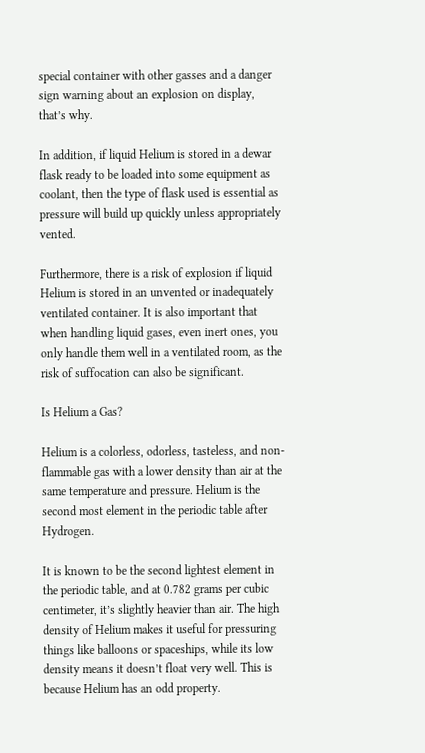special container with other gasses and a danger sign warning about an explosion on display, that’s why.

In addition, if liquid Helium is stored in a dewar flask ready to be loaded into some equipment as coolant, then the type of flask used is essential as pressure will build up quickly unless appropriately vented.

Furthermore, there is a risk of explosion if liquid Helium is stored in an unvented or inadequately ventilated container. It is also important that when handling liquid gases, even inert ones, you only handle them well in a ventilated room, as the risk of suffocation can also be significant.

Is Helium a Gas?

Helium is a colorless, odorless, tasteless, and non-flammable gas with a lower density than air at the same temperature and pressure. Helium is the second most element in the periodic table after Hydrogen.

It is known to be the second lightest element in the periodic table, and at 0.782 grams per cubic centimeter, it’s slightly heavier than air. The high density of Helium makes it useful for pressuring things like balloons or spaceships, while its low density means it doesn’t float very well. This is because Helium has an odd property.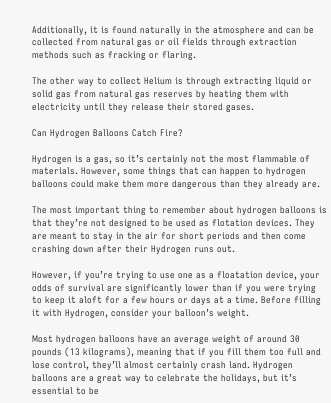Additionally, it is found naturally in the atmosphere and can be collected from natural gas or oil fields through extraction methods such as fracking or flaring.

The other way to collect Helium is through extracting liquid or solid gas from natural gas reserves by heating them with electricity until they release their stored gases.

Can Hydrogen Balloons Catch Fire?

Hydrogen is a gas, so it’s certainly not the most flammable of materials. However, some things that can happen to hydrogen balloons could make them more dangerous than they already are.

The most important thing to remember about hydrogen balloons is that they’re not designed to be used as flotation devices. They are meant to stay in the air for short periods and then come crashing down after their Hydrogen runs out.

However, if you’re trying to use one as a floatation device, your odds of survival are significantly lower than if you were trying to keep it aloft for a few hours or days at a time. Before filling it with Hydrogen, consider your balloon’s weight.

Most hydrogen balloons have an average weight of around 30 pounds (13 kilograms), meaning that if you fill them too full and lose control, they’ll almost certainly crash land. Hydrogen balloons are a great way to celebrate the holidays, but it’s essential to be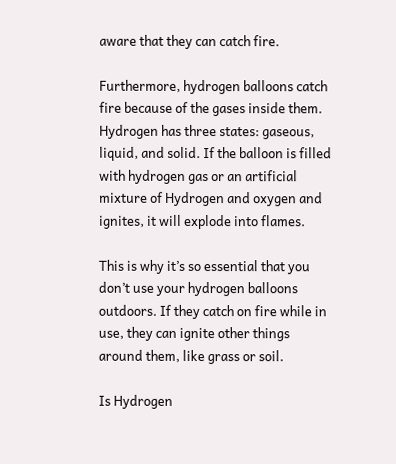aware that they can catch fire.

Furthermore, hydrogen balloons catch fire because of the gases inside them. Hydrogen has three states: gaseous, liquid, and solid. If the balloon is filled with hydrogen gas or an artificial mixture of Hydrogen and oxygen and ignites, it will explode into flames.

This is why it’s so essential that you don’t use your hydrogen balloons outdoors. If they catch on fire while in use, they can ignite other things around them, like grass or soil.

Is Hydrogen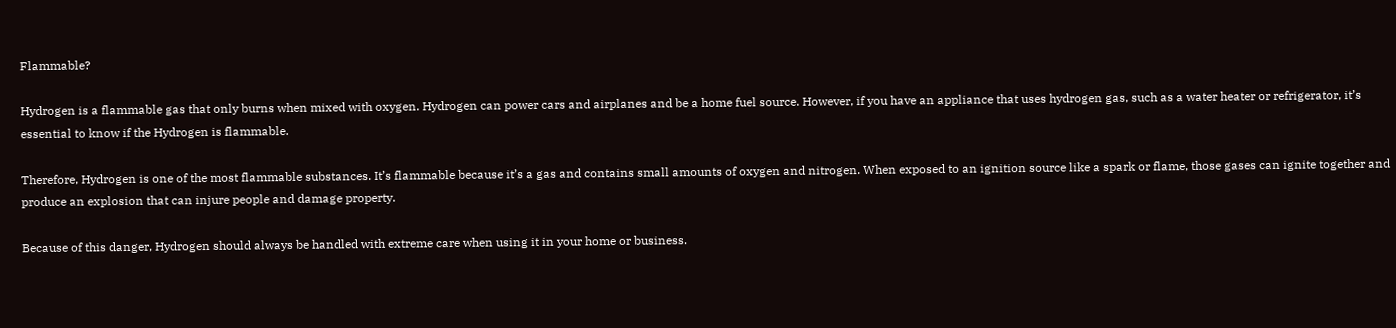Flammable?

Hydrogen is a flammable gas that only burns when mixed with oxygen. Hydrogen can power cars and airplanes and be a home fuel source. However, if you have an appliance that uses hydrogen gas, such as a water heater or refrigerator, it’s essential to know if the Hydrogen is flammable.

Therefore, Hydrogen is one of the most flammable substances. It’s flammable because it’s a gas and contains small amounts of oxygen and nitrogen. When exposed to an ignition source like a spark or flame, those gases can ignite together and produce an explosion that can injure people and damage property.

Because of this danger, Hydrogen should always be handled with extreme care when using it in your home or business.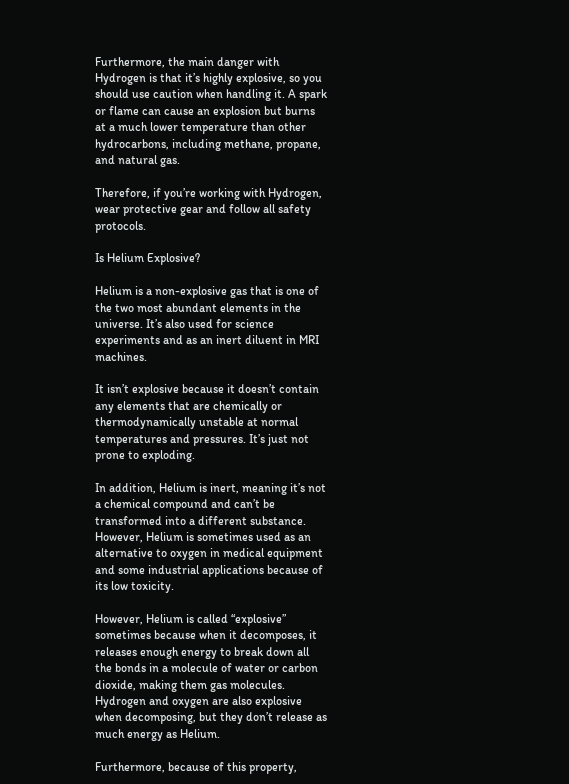Furthermore, the main danger with Hydrogen is that it’s highly explosive, so you should use caution when handling it. A spark or flame can cause an explosion but burns at a much lower temperature than other hydrocarbons, including methane, propane, and natural gas.

Therefore, if you’re working with Hydrogen, wear protective gear and follow all safety protocols.

Is Helium Explosive?

Helium is a non-explosive gas that is one of the two most abundant elements in the universe. It’s also used for science experiments and as an inert diluent in MRI machines.

It isn’t explosive because it doesn’t contain any elements that are chemically or thermodynamically unstable at normal temperatures and pressures. It’s just not prone to exploding.

In addition, Helium is inert, meaning it’s not a chemical compound and can’t be transformed into a different substance. However, Helium is sometimes used as an alternative to oxygen in medical equipment and some industrial applications because of its low toxicity.

However, Helium is called “explosive” sometimes because when it decomposes, it releases enough energy to break down all the bonds in a molecule of water or carbon dioxide, making them gas molecules. Hydrogen and oxygen are also explosive when decomposing, but they don’t release as much energy as Helium.

Furthermore, because of this property,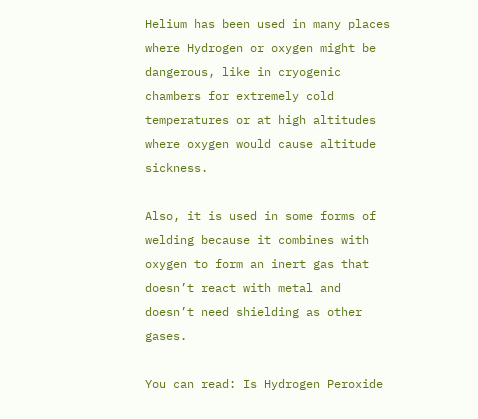Helium has been used in many places where Hydrogen or oxygen might be dangerous, like in cryogenic chambers for extremely cold temperatures or at high altitudes where oxygen would cause altitude sickness.

Also, it is used in some forms of welding because it combines with oxygen to form an inert gas that doesn’t react with metal and doesn’t need shielding as other gases.

You can read: Is Hydrogen Peroxide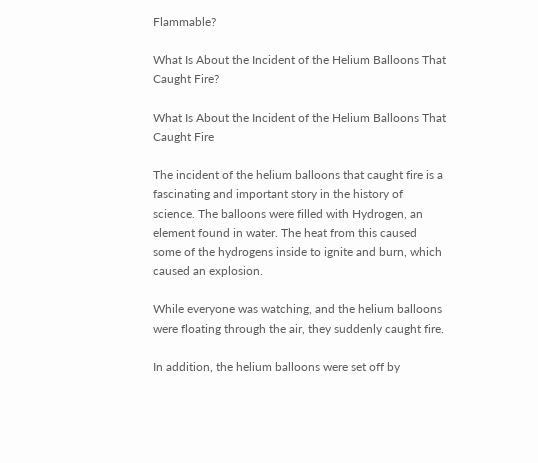Flammable?

What Is About the Incident of the Helium Balloons That Caught Fire?

What Is About the Incident of the Helium Balloons That Caught Fire

The incident of the helium balloons that caught fire is a fascinating and important story in the history of science. The balloons were filled with Hydrogen, an element found in water. The heat from this caused some of the hydrogens inside to ignite and burn, which caused an explosion.

While everyone was watching, and the helium balloons were floating through the air, they suddenly caught fire.

In addition, the helium balloons were set off by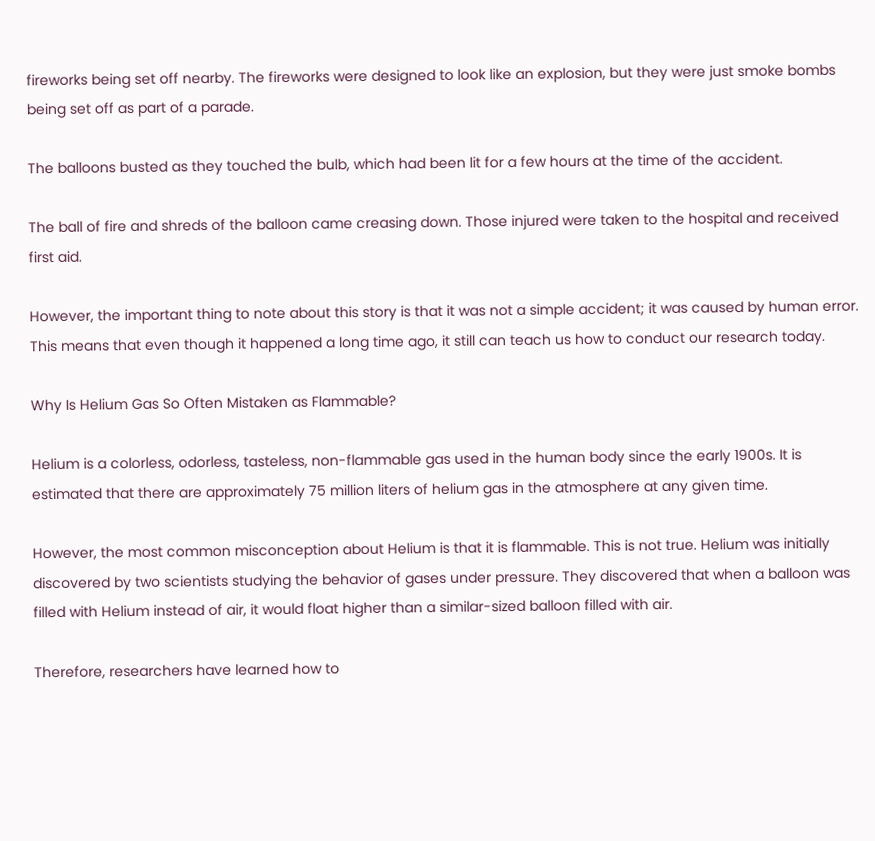fireworks being set off nearby. The fireworks were designed to look like an explosion, but they were just smoke bombs being set off as part of a parade.

The balloons busted as they touched the bulb, which had been lit for a few hours at the time of the accident.

The ball of fire and shreds of the balloon came creasing down. Those injured were taken to the hospital and received first aid.

However, the important thing to note about this story is that it was not a simple accident; it was caused by human error. This means that even though it happened a long time ago, it still can teach us how to conduct our research today.

Why Is Helium Gas So Often Mistaken as Flammable?

Helium is a colorless, odorless, tasteless, non-flammable gas used in the human body since the early 1900s. It is estimated that there are approximately 75 million liters of helium gas in the atmosphere at any given time.

However, the most common misconception about Helium is that it is flammable. This is not true. Helium was initially discovered by two scientists studying the behavior of gases under pressure. They discovered that when a balloon was filled with Helium instead of air, it would float higher than a similar-sized balloon filled with air.

Therefore, researchers have learned how to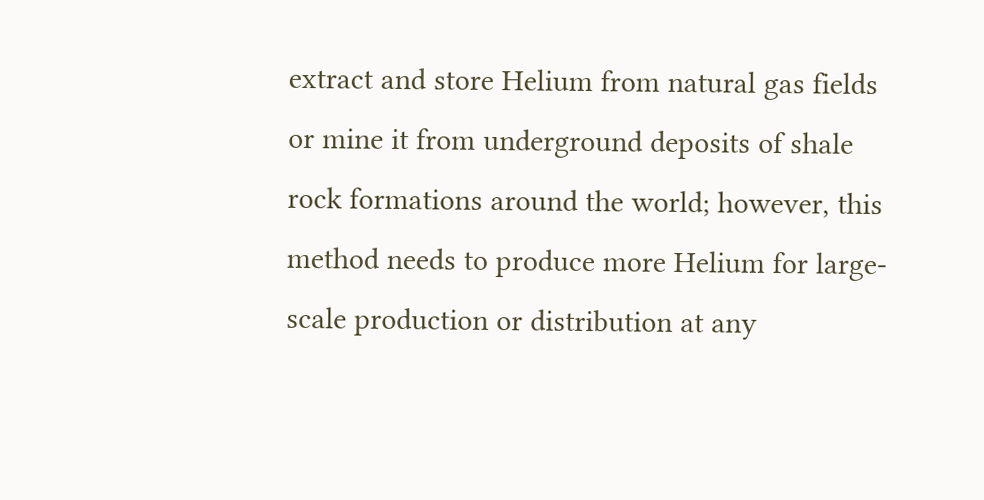extract and store Helium from natural gas fields or mine it from underground deposits of shale rock formations around the world; however, this method needs to produce more Helium for large-scale production or distribution at any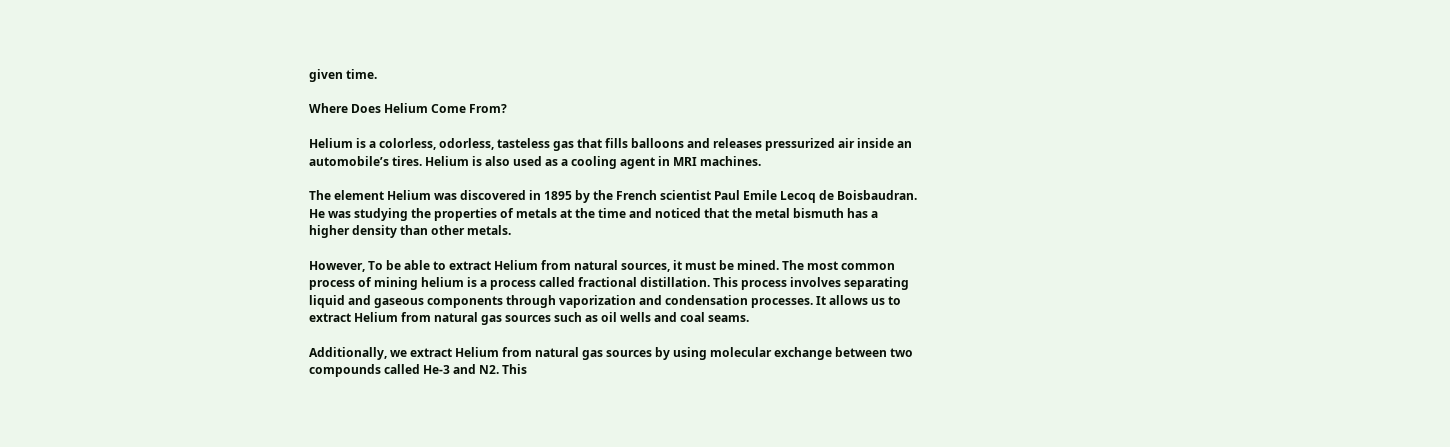given time.

Where Does Helium Come From?

Helium is a colorless, odorless, tasteless gas that fills balloons and releases pressurized air inside an automobile’s tires. Helium is also used as a cooling agent in MRI machines.

The element Helium was discovered in 1895 by the French scientist Paul Emile Lecoq de Boisbaudran. He was studying the properties of metals at the time and noticed that the metal bismuth has a higher density than other metals.

However, To be able to extract Helium from natural sources, it must be mined. The most common process of mining helium is a process called fractional distillation. This process involves separating liquid and gaseous components through vaporization and condensation processes. It allows us to extract Helium from natural gas sources such as oil wells and coal seams.

Additionally, we extract Helium from natural gas sources by using molecular exchange between two compounds called He-3 and N2. This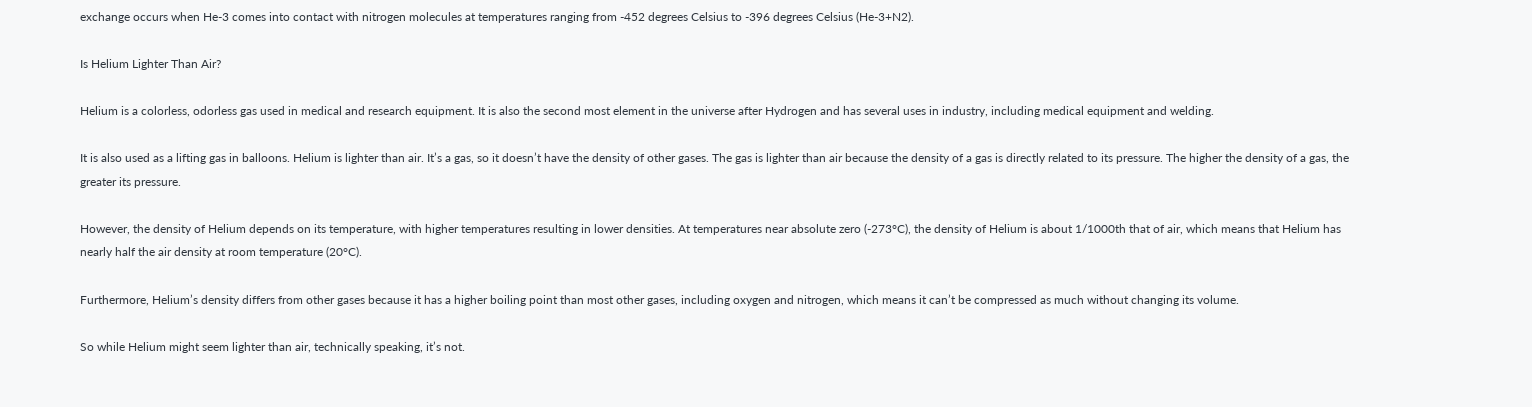exchange occurs when He-3 comes into contact with nitrogen molecules at temperatures ranging from -452 degrees Celsius to -396 degrees Celsius (He-3+N2).

Is Helium Lighter Than Air?

Helium is a colorless, odorless gas used in medical and research equipment. It is also the second most element in the universe after Hydrogen and has several uses in industry, including medical equipment and welding.

It is also used as a lifting gas in balloons. Helium is lighter than air. It’s a gas, so it doesn’t have the density of other gases. The gas is lighter than air because the density of a gas is directly related to its pressure. The higher the density of a gas, the greater its pressure.

However, the density of Helium depends on its temperature, with higher temperatures resulting in lower densities. At temperatures near absolute zero (-273°C), the density of Helium is about 1/1000th that of air, which means that Helium has nearly half the air density at room temperature (20°C).

Furthermore, Helium’s density differs from other gases because it has a higher boiling point than most other gases, including oxygen and nitrogen, which means it can’t be compressed as much without changing its volume.

So while Helium might seem lighter than air, technically speaking, it’s not.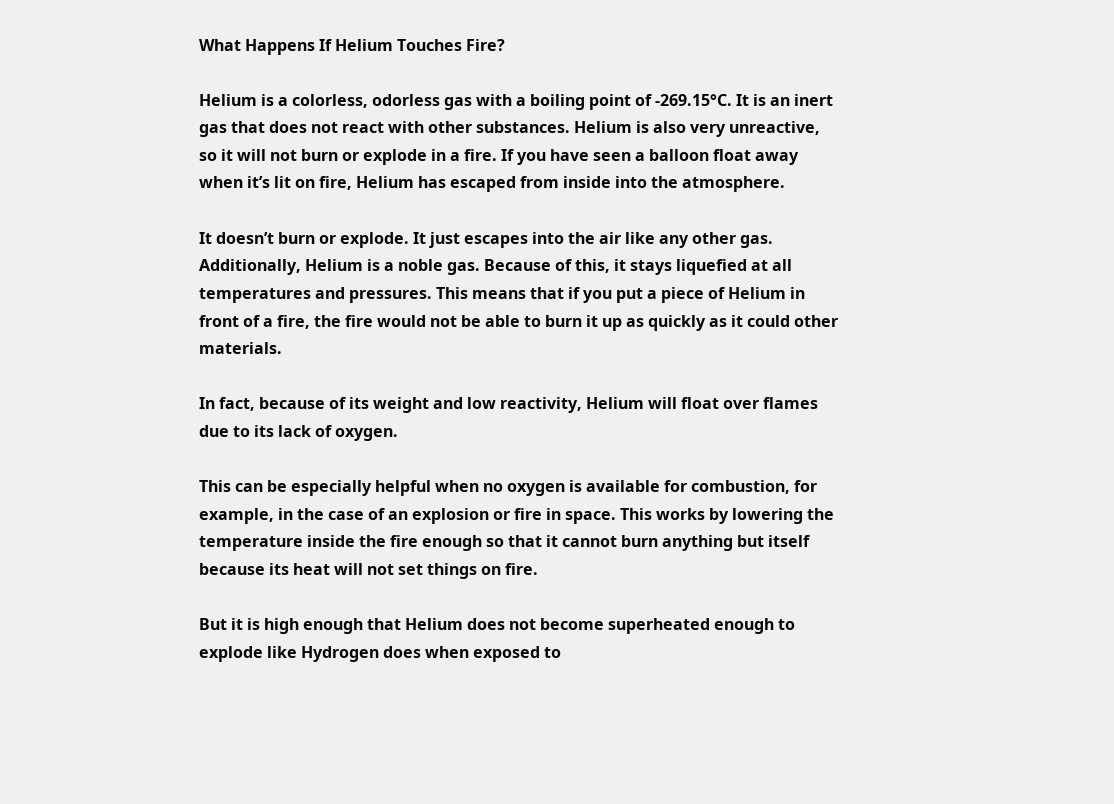What Happens If Helium Touches Fire?

Helium is a colorless, odorless gas with a boiling point of -269.15°C. It is an inert gas that does not react with other substances. Helium is also very unreactive, so it will not burn or explode in a fire. If you have seen a balloon float away when it’s lit on fire, Helium has escaped from inside into the atmosphere.

It doesn’t burn or explode. It just escapes into the air like any other gas. Additionally, Helium is a noble gas. Because of this, it stays liquefied at all temperatures and pressures. This means that if you put a piece of Helium in front of a fire, the fire would not be able to burn it up as quickly as it could other materials.

In fact, because of its weight and low reactivity, Helium will float over flames due to its lack of oxygen.

This can be especially helpful when no oxygen is available for combustion, for example, in the case of an explosion or fire in space. This works by lowering the temperature inside the fire enough so that it cannot burn anything but itself because its heat will not set things on fire.

But it is high enough that Helium does not become superheated enough to explode like Hydrogen does when exposed to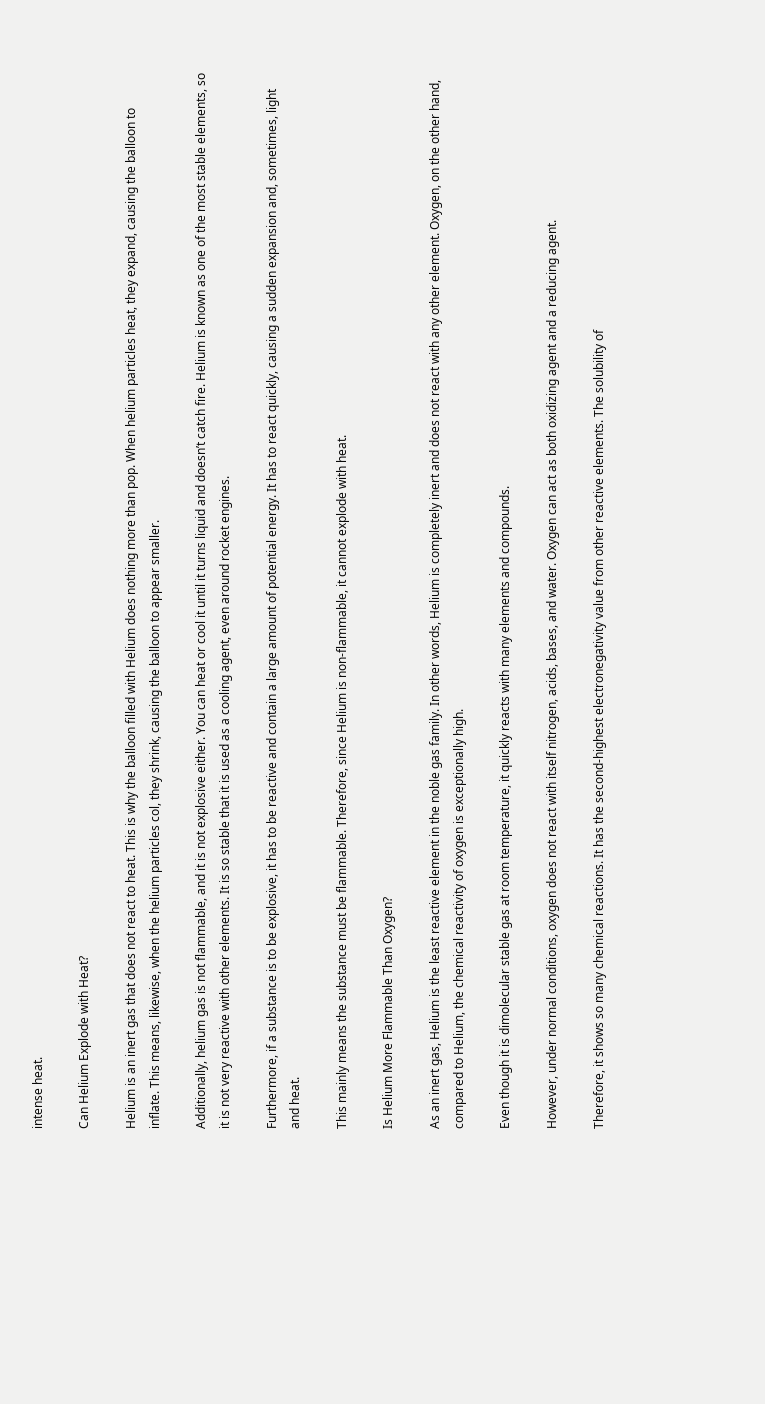intense heat.

Can Helium Explode with Heat?

Helium is an inert gas that does not react to heat. This is why the balloon filled with Helium does nothing more than pop. When helium particles heat, they expand, causing the balloon to inflate. This means, likewise, when the helium particles col, they shrink, causing the balloon to appear smaller.

Additionally, helium gas is not flammable, and it is not explosive either. You can heat or cool it until it turns liquid and doesn’t catch fire. Helium is known as one of the most stable elements, so it is not very reactive with other elements. It is so stable that it is used as a cooling agent, even around rocket engines.

Furthermore, if a substance is to be explosive, it has to be reactive and contain a large amount of potential energy. It has to react quickly, causing a sudden expansion and, sometimes, light and heat.

This mainly means the substance must be flammable. Therefore, since Helium is non-flammable, it cannot explode with heat.

Is Helium More Flammable Than Oxygen?

As an inert gas, Helium is the least reactive element in the noble gas family. In other words, Helium is completely inert and does not react with any other element. Oxygen, on the other hand, compared to Helium, the chemical reactivity of oxygen is exceptionally high.

Even though it is dimolecular stable gas at room temperature, it quickly reacts with many elements and compounds.

However, under normal conditions, oxygen does not react with itself nitrogen, acids, bases, and water. Oxygen can act as both oxidizing agent and a reducing agent.

Therefore, it shows so many chemical reactions. It has the second-highest electronegativity value from other reactive elements. The solubility of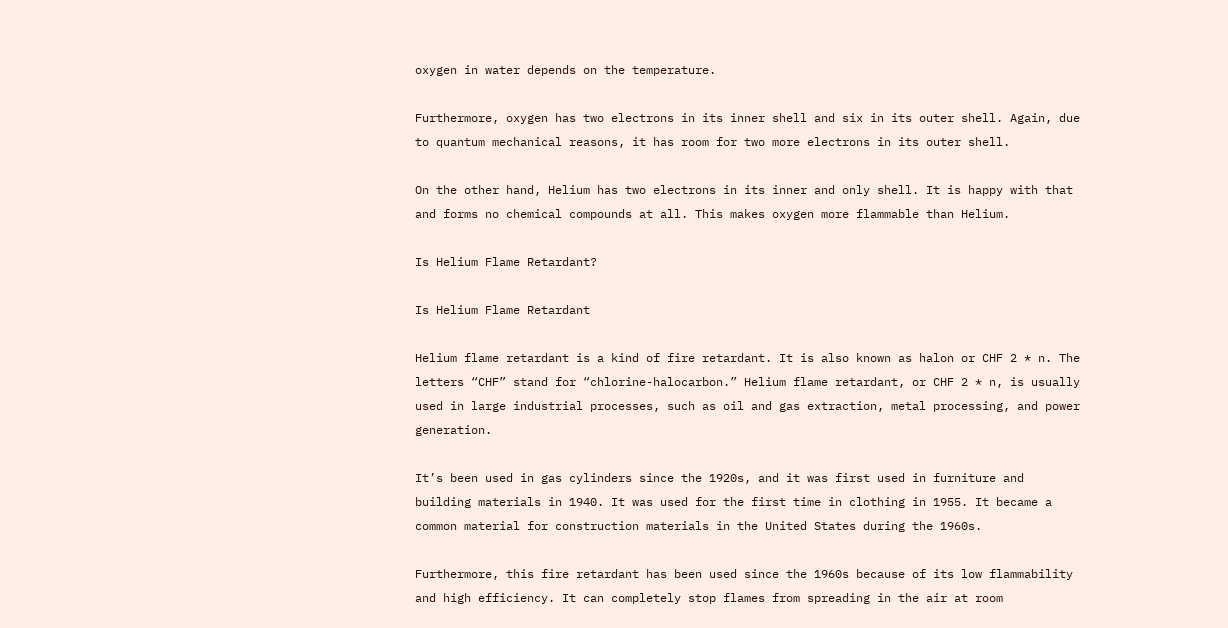oxygen in water depends on the temperature.

Furthermore, oxygen has two electrons in its inner shell and six in its outer shell. Again, due to quantum mechanical reasons, it has room for two more electrons in its outer shell.

On the other hand, Helium has two electrons in its inner and only shell. It is happy with that and forms no chemical compounds at all. This makes oxygen more flammable than Helium.

Is Helium Flame Retardant?

Is Helium Flame Retardant

Helium flame retardant is a kind of fire retardant. It is also known as halon or CHF 2 * n. The letters “CHF” stand for “chlorine-halocarbon.” Helium flame retardant, or CHF 2 * n, is usually used in large industrial processes, such as oil and gas extraction, metal processing, and power generation.

It’s been used in gas cylinders since the 1920s, and it was first used in furniture and building materials in 1940. It was used for the first time in clothing in 1955. It became a common material for construction materials in the United States during the 1960s.

Furthermore, this fire retardant has been used since the 1960s because of its low flammability and high efficiency. It can completely stop flames from spreading in the air at room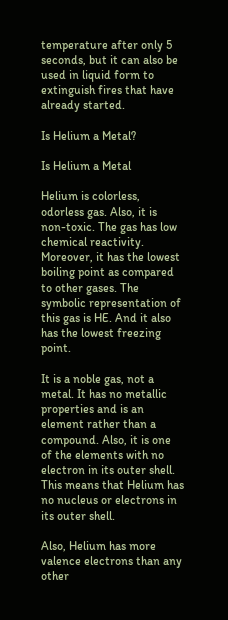temperature after only 5 seconds, but it can also be used in liquid form to extinguish fires that have already started.

Is Helium a Metal?

Is Helium a Metal

Helium is colorless, odorless gas. Also, it is non-toxic. The gas has low chemical reactivity. Moreover, it has the lowest boiling point as compared to other gases. The symbolic representation of this gas is HE. And it also has the lowest freezing point.

It is a noble gas, not a metal. It has no metallic properties and is an element rather than a compound. Also, it is one of the elements with no electron in its outer shell. This means that Helium has no nucleus or electrons in its outer shell.

Also, Helium has more valence electrons than any other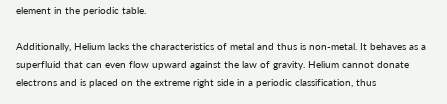element in the periodic table.

Additionally, Helium lacks the characteristics of metal and thus is non-metal. It behaves as a superfluid that can even flow upward against the law of gravity. Helium cannot donate electrons and is placed on the extreme right side in a periodic classification, thus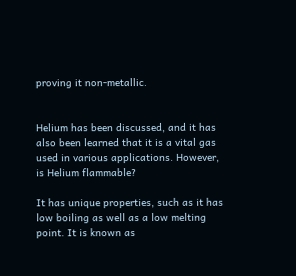proving it non-metallic.


Helium has been discussed, and it has also been learned that it is a vital gas used in various applications. However, is Helium flammable?

It has unique properties, such as it has low boiling as well as a low melting point. It is known as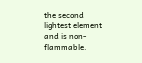the second lightest element and is non-flammable.